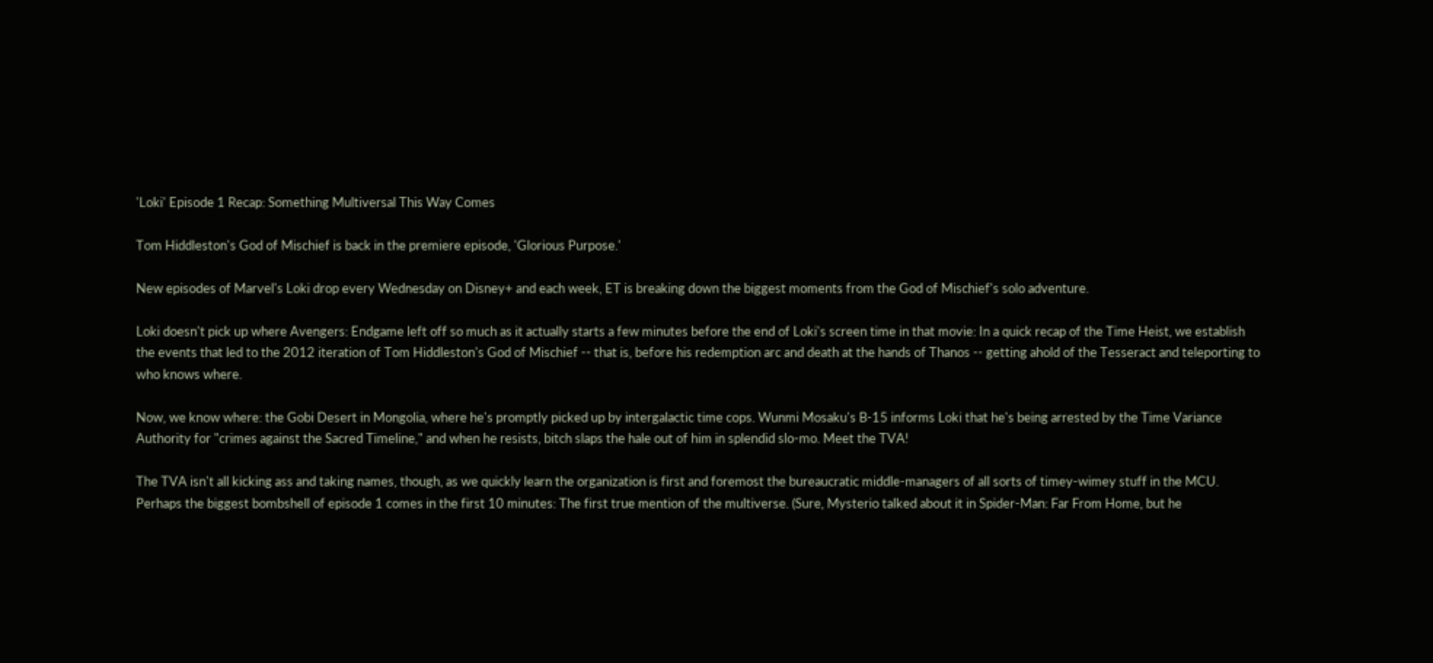'Loki' Episode 1 Recap: Something Multiversal This Way Comes

Tom Hiddleston's God of Mischief is back in the premiere episode, 'Glorious Purpose.'

New episodes of Marvel's Loki drop every Wednesday on Disney+ and each week, ET is breaking down the biggest moments from the God of Mischief's solo adventure.

Loki doesn't pick up where Avengers: Endgame left off so much as it actually starts a few minutes before the end of Loki's screen time in that movie: In a quick recap of the Time Heist, we establish the events that led to the 2012 iteration of Tom Hiddleston's God of Mischief -- that is, before his redemption arc and death at the hands of Thanos -- getting ahold of the Tesseract and teleporting to who knows where.

Now, we know where: the Gobi Desert in Mongolia, where he's promptly picked up by intergalactic time cops. Wunmi Mosaku's B-15 informs Loki that he's being arrested by the Time Variance Authority for "crimes against the Sacred Timeline," and when he resists, bitch slaps the hale out of him in splendid slo-mo. Meet the TVA!

The TVA isn't all kicking ass and taking names, though, as we quickly learn the organization is first and foremost the bureaucratic middle-managers of all sorts of timey-wimey stuff in the MCU. Perhaps the biggest bombshell of episode 1 comes in the first 10 minutes: The first true mention of the multiverse. (Sure, Mysterio talked about it in Spider-Man: Far From Home, but he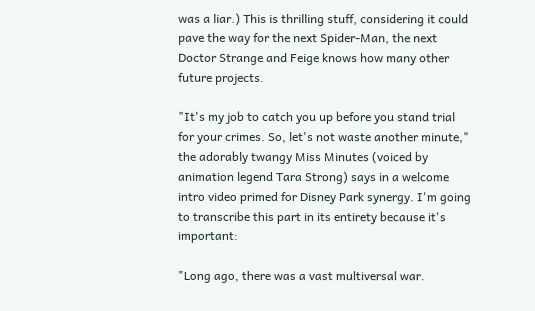was a liar.) This is thrilling stuff, considering it could pave the way for the next Spider-Man, the next Doctor Strange and Feige knows how many other future projects.

"It's my job to catch you up before you stand trial for your crimes. So, let's not waste another minute," the adorably twangy Miss Minutes (voiced by animation legend Tara Strong) says in a welcome intro video primed for Disney Park synergy. I'm going to transcribe this part in its entirety because it's important:

"Long ago, there was a vast multiversal war.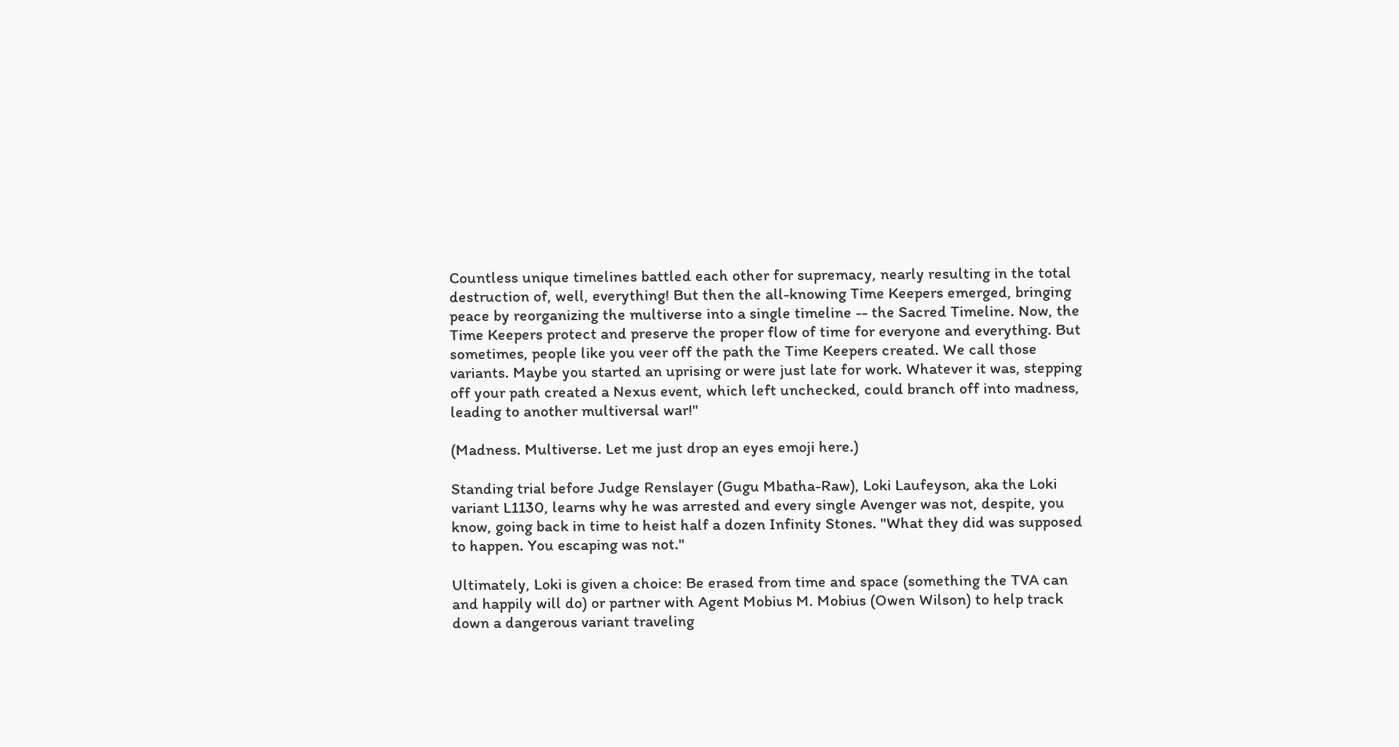Countless unique timelines battled each other for supremacy, nearly resulting in the total destruction of, well, everything! But then the all-knowing Time Keepers emerged, bringing peace by reorganizing the multiverse into a single timeline -- the Sacred Timeline. Now, the Time Keepers protect and preserve the proper flow of time for everyone and everything. But sometimes, people like you veer off the path the Time Keepers created. We call those variants. Maybe you started an uprising or were just late for work. Whatever it was, stepping off your path created a Nexus event, which left unchecked, could branch off into madness, leading to another multiversal war!"

(Madness. Multiverse. Let me just drop an eyes emoji here.)

Standing trial before Judge Renslayer (Gugu Mbatha-Raw), Loki Laufeyson, aka the Loki variant L1130, learns why he was arrested and every single Avenger was not, despite, you know, going back in time to heist half a dozen Infinity Stones. "What they did was supposed to happen. You escaping was not."

Ultimately, Loki is given a choice: Be erased from time and space (something the TVA can and happily will do) or partner with Agent Mobius M. Mobius (Owen Wilson) to help track down a dangerous variant traveling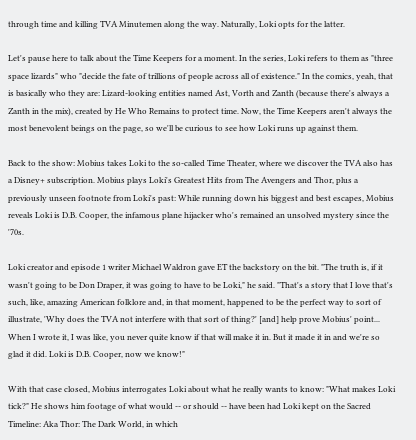through time and killing TVA Minutemen along the way. Naturally, Loki opts for the latter.

Let's pause here to talk about the Time Keepers for a moment. In the series, Loki refers to them as "three space lizards" who "decide the fate of trillions of people across all of existence." In the comics, yeah, that is basically who they are: Lizard-looking entities named Ast, Vorth and Zanth (because there's always a Zanth in the mix), created by He Who Remains to protect time. Now, the Time Keepers aren't always the most benevolent beings on the page, so we'll be curious to see how Loki runs up against them.

Back to the show: Mobius takes Loki to the so-called Time Theater, where we discover the TVA also has a Disney+ subscription. Mobius plays Loki's Greatest Hits from The Avengers and Thor, plus a previously unseen footnote from Loki's past: While running down his biggest and best escapes, Mobius reveals Loki is D.B. Cooper, the infamous plane hijacker who's remained an unsolved mystery since the '70s.

Loki creator and episode 1 writer Michael Waldron gave ET the backstory on the bit. "The truth is, if it wasn't going to be Don Draper, it was going to have to be Loki," he said. "That's a story that I love that's such, like, amazing American folklore and, in that moment, happened to be the perfect way to sort of illustrate, 'Why does the TVA not interfere with that sort of thing?' [and] help prove Mobius' point... When I wrote it, I was like, you never quite know if that will make it in. But it made it in and we're so glad it did. Loki is D.B. Cooper, now we know!"

With that case closed, Mobius interrogates Loki about what he really wants to know: "What makes Loki tick?" He shows him footage of what would -- or should -- have been had Loki kept on the Sacred Timeline: Aka Thor: The Dark World, in which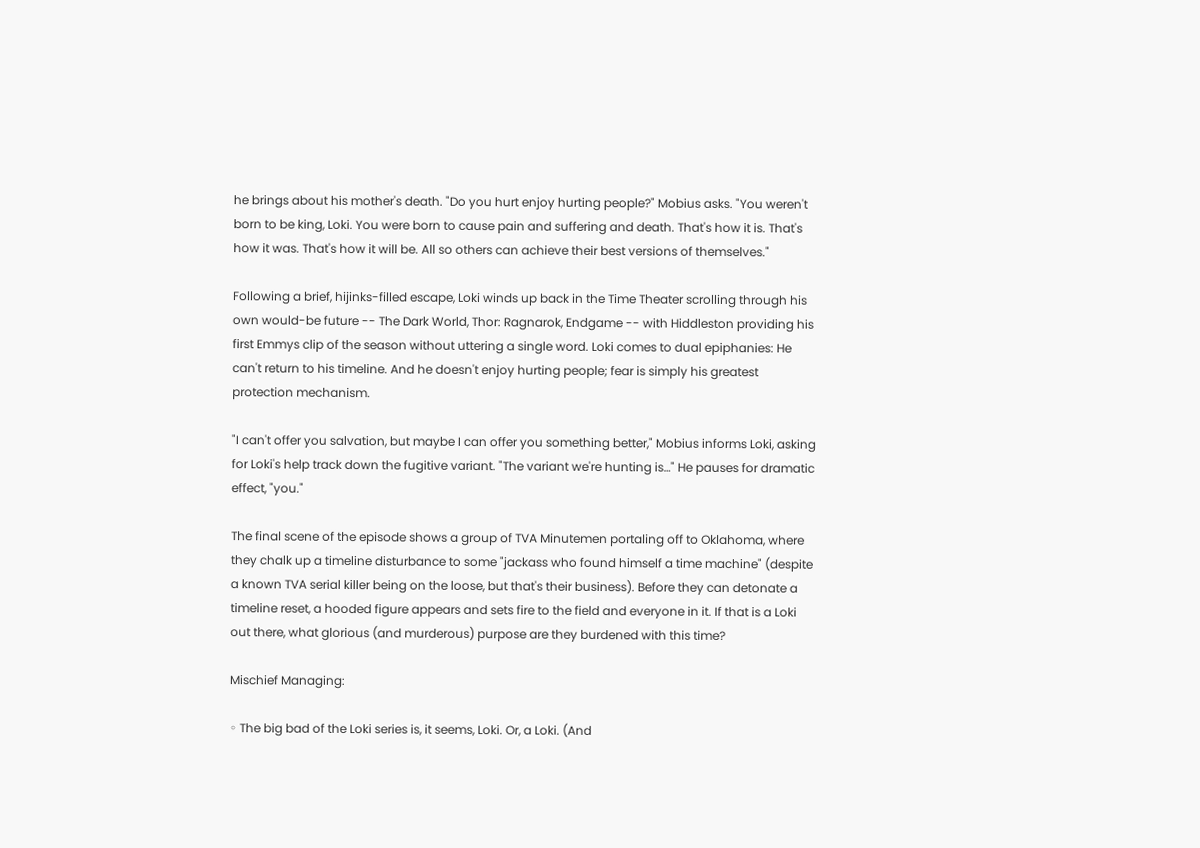he brings about his mother's death. "Do you hurt enjoy hurting people?" Mobius asks. "You weren't born to be king, Loki. You were born to cause pain and suffering and death. That's how it is. That's how it was. That's how it will be. All so others can achieve their best versions of themselves."

Following a brief, hijinks-filled escape, Loki winds up back in the Time Theater scrolling through his own would-be future -- The Dark World, Thor: Ragnarok, Endgame -- with Hiddleston providing his first Emmys clip of the season without uttering a single word. Loki comes to dual epiphanies: He can't return to his timeline. And he doesn't enjoy hurting people; fear is simply his greatest protection mechanism.

"I can't offer you salvation, but maybe I can offer you something better," Mobius informs Loki, asking for Loki's help track down the fugitive variant. "The variant we're hunting is…" He pauses for dramatic effect, "you."

The final scene of the episode shows a group of TVA Minutemen portaling off to Oklahoma, where they chalk up a timeline disturbance to some "jackass who found himself a time machine" (despite a known TVA serial killer being on the loose, but that's their business). Before they can detonate a timeline reset, a hooded figure appears and sets fire to the field and everyone in it. If that is a Loki out there, what glorious (and murderous) purpose are they burdened with this time?

Mischief Managing:

◦ The big bad of the Loki series is, it seems, Loki. Or, a Loki. (And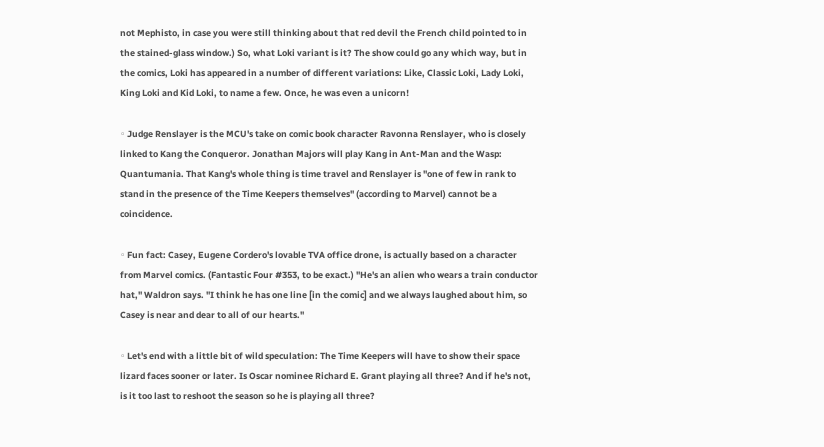not Mephisto, in case you were still thinking about that red devil the French child pointed to in the stained-glass window.) So, what Loki variant is it? The show could go any which way, but in the comics, Loki has appeared in a number of different variations: Like, Classic Loki, Lady Loki, King Loki and Kid Loki, to name a few. Once, he was even a unicorn!

◦ Judge Renslayer is the MCU's take on comic book character Ravonna Renslayer, who is closely linked to Kang the Conqueror. Jonathan Majors will play Kang in Ant-Man and the Wasp: Quantumania. That Kang's whole thing is time travel and Renslayer is "one of few in rank to stand in the presence of the Time Keepers themselves" (according to Marvel) cannot be a coincidence.

◦ Fun fact: Casey, Eugene Cordero's lovable TVA office drone, is actually based on a character from Marvel comics. (Fantastic Four #353, to be exact.) "He's an alien who wears a train conductor hat," Waldron says. "I think he has one line [in the comic] and we always laughed about him, so Casey is near and dear to all of our hearts."

◦ Let's end with a little bit of wild speculation: The Time Keepers will have to show their space lizard faces sooner or later. Is Oscar nominee Richard E. Grant playing all three? And if he's not, is it too last to reshoot the season so he is playing all three?